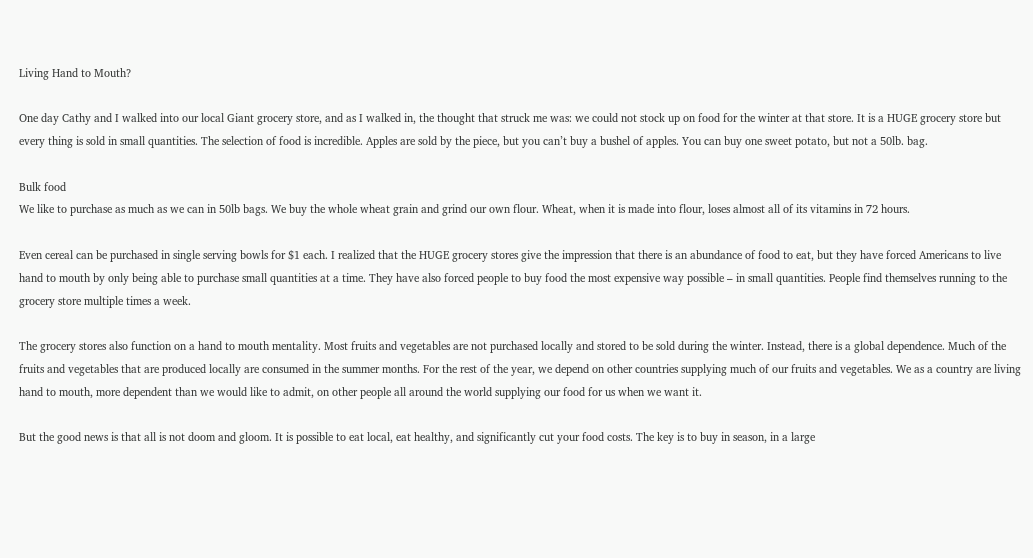Living Hand to Mouth?

One day Cathy and I walked into our local Giant grocery store, and as I walked in, the thought that struck me was: we could not stock up on food for the winter at that store. It is a HUGE grocery store but every thing is sold in small quantities. The selection of food is incredible. Apples are sold by the piece, but you can’t buy a bushel of apples. You can buy one sweet potato, but not a 50lb. bag.

Bulk food
We like to purchase as much as we can in 50lb bags. We buy the whole wheat grain and grind our own flour. Wheat, when it is made into flour, loses almost all of its vitamins in 72 hours.

Even cereal can be purchased in single serving bowls for $1 each. I realized that the HUGE grocery stores give the impression that there is an abundance of food to eat, but they have forced Americans to live hand to mouth by only being able to purchase small quantities at a time. They have also forced people to buy food the most expensive way possible – in small quantities. People find themselves running to the grocery store multiple times a week.

The grocery stores also function on a hand to mouth mentality. Most fruits and vegetables are not purchased locally and stored to be sold during the winter. Instead, there is a global dependence. Much of the fruits and vegetables that are produced locally are consumed in the summer months. For the rest of the year, we depend on other countries supplying much of our fruits and vegetables. We as a country are living hand to mouth, more dependent than we would like to admit, on other people all around the world supplying our food for us when we want it.

But the good news is that all is not doom and gloom. It is possible to eat local, eat healthy, and significantly cut your food costs. The key is to buy in season, in a large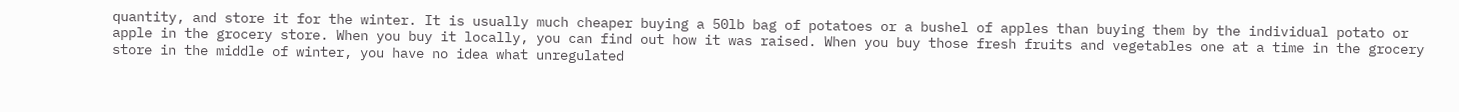quantity, and store it for the winter. It is usually much cheaper buying a 50lb bag of potatoes or a bushel of apples than buying them by the individual potato or apple in the grocery store. When you buy it locally, you can find out how it was raised. When you buy those fresh fruits and vegetables one at a time in the grocery store in the middle of winter, you have no idea what unregulated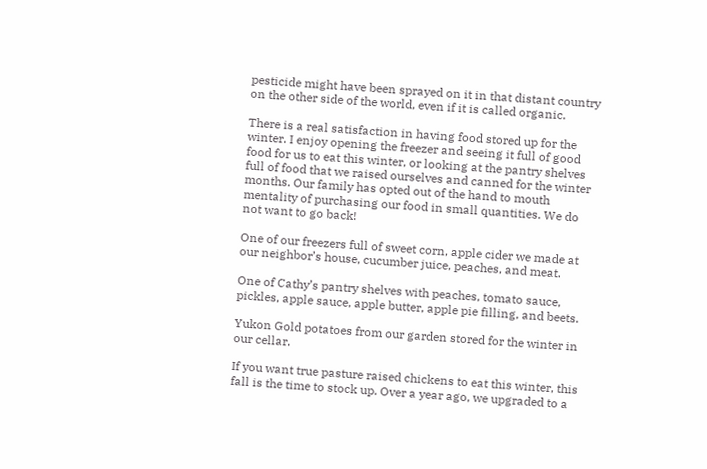pesticide might have been sprayed on it in that distant country on the other side of the world, even if it is called organic.

There is a real satisfaction in having food stored up for the winter. I enjoy opening the freezer and seeing it full of good food for us to eat this winter, or looking at the pantry shelves full of food that we raised ourselves and canned for the winter months. Our family has opted out of the hand to mouth mentality of purchasing our food in small quantities. We do not want to go back!

One of our freezers full of sweet corn, apple cider we made at our neighbor’s house, cucumber juice, peaches, and meat.

One of Cathy’s pantry shelves with peaches, tomato sauce, pickles, apple sauce, apple butter, apple pie filling, and beets.

Yukon Gold potatoes from our garden stored for the winter in our cellar.

If you want true pasture raised chickens to eat this winter, this fall is the time to stock up. Over a year ago, we upgraded to a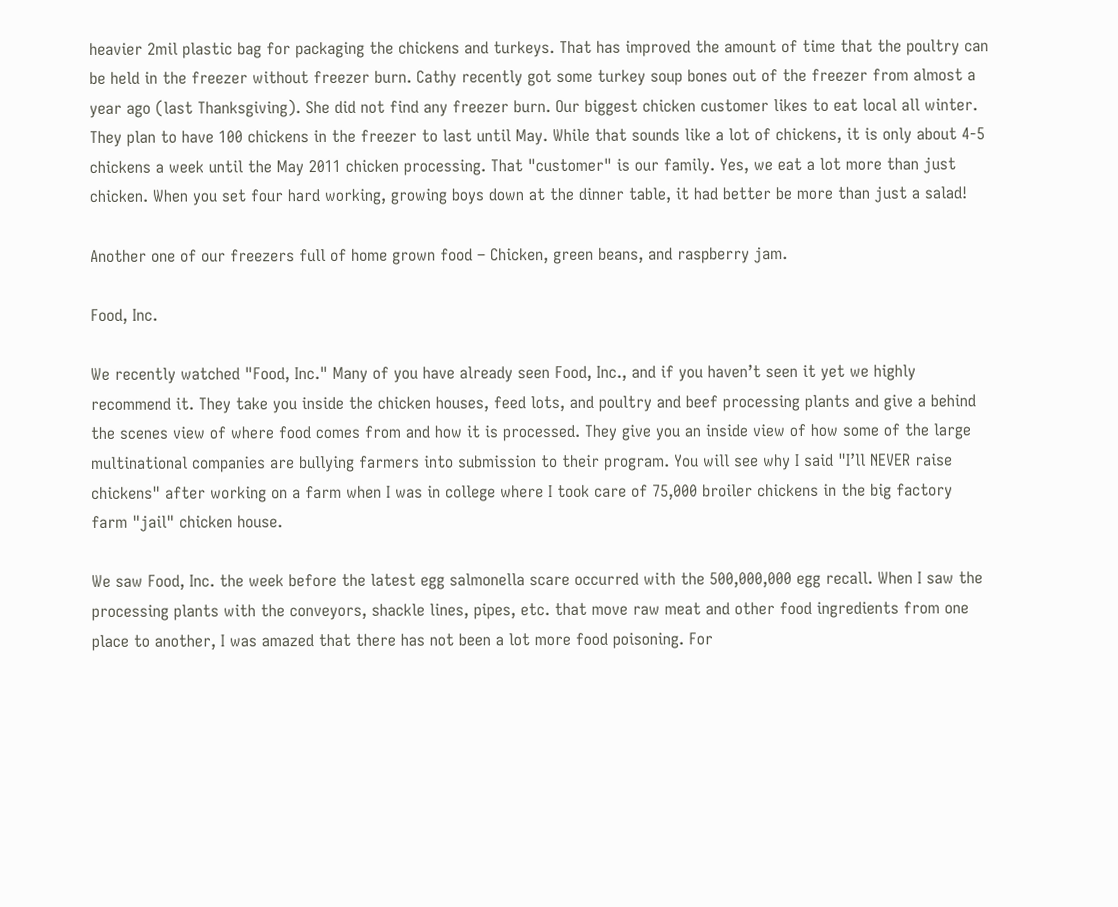heavier 2mil plastic bag for packaging the chickens and turkeys. That has improved the amount of time that the poultry can be held in the freezer without freezer burn. Cathy recently got some turkey soup bones out of the freezer from almost a year ago (last Thanksgiving). She did not find any freezer burn. Our biggest chicken customer likes to eat local all winter. They plan to have 100 chickens in the freezer to last until May. While that sounds like a lot of chickens, it is only about 4-5 chickens a week until the May 2011 chicken processing. That "customer" is our family. Yes, we eat a lot more than just chicken. When you set four hard working, growing boys down at the dinner table, it had better be more than just a salad!

Another one of our freezers full of home grown food – Chicken, green beans, and raspberry jam.

Food, Inc.

We recently watched "Food, Inc." Many of you have already seen Food, Inc., and if you haven’t seen it yet we highly recommend it. They take you inside the chicken houses, feed lots, and poultry and beef processing plants and give a behind the scenes view of where food comes from and how it is processed. They give you an inside view of how some of the large multinational companies are bullying farmers into submission to their program. You will see why I said "I’ll NEVER raise chickens" after working on a farm when I was in college where I took care of 75,000 broiler chickens in the big factory farm "jail" chicken house.

We saw Food, Inc. the week before the latest egg salmonella scare occurred with the 500,000,000 egg recall. When I saw the processing plants with the conveyors, shackle lines, pipes, etc. that move raw meat and other food ingredients from one place to another, I was amazed that there has not been a lot more food poisoning. For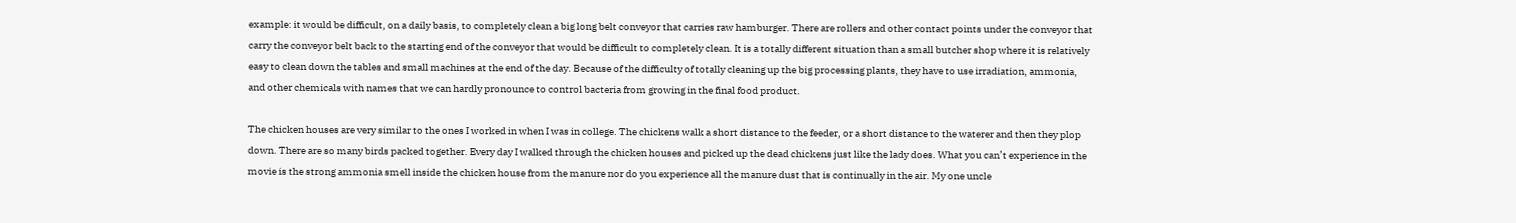example: it would be difficult, on a daily basis, to completely clean a big long belt conveyor that carries raw hamburger. There are rollers and other contact points under the conveyor that carry the conveyor belt back to the starting end of the conveyor that would be difficult to completely clean. It is a totally different situation than a small butcher shop where it is relatively easy to clean down the tables and small machines at the end of the day. Because of the difficulty of totally cleaning up the big processing plants, they have to use irradiation, ammonia, and other chemicals with names that we can hardly pronounce to control bacteria from growing in the final food product.

The chicken houses are very similar to the ones I worked in when I was in college. The chickens walk a short distance to the feeder, or a short distance to the waterer and then they plop down. There are so many birds packed together. Every day I walked through the chicken houses and picked up the dead chickens just like the lady does. What you can’t experience in the movie is the strong ammonia smell inside the chicken house from the manure nor do you experience all the manure dust that is continually in the air. My one uncle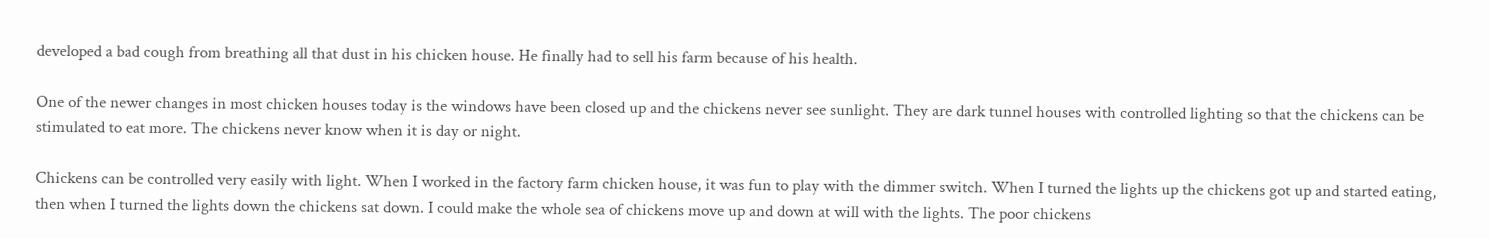developed a bad cough from breathing all that dust in his chicken house. He finally had to sell his farm because of his health.

One of the newer changes in most chicken houses today is the windows have been closed up and the chickens never see sunlight. They are dark tunnel houses with controlled lighting so that the chickens can be stimulated to eat more. The chickens never know when it is day or night.

Chickens can be controlled very easily with light. When I worked in the factory farm chicken house, it was fun to play with the dimmer switch. When I turned the lights up the chickens got up and started eating, then when I turned the lights down the chickens sat down. I could make the whole sea of chickens move up and down at will with the lights. The poor chickens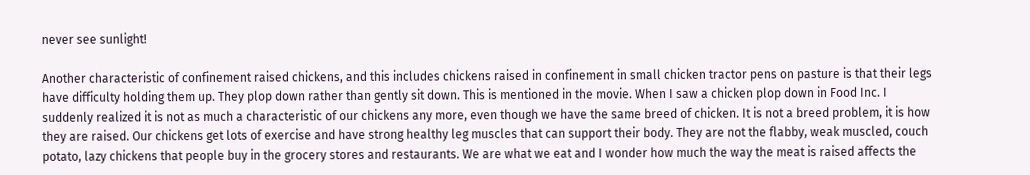never see sunlight!

Another characteristic of confinement raised chickens, and this includes chickens raised in confinement in small chicken tractor pens on pasture is that their legs have difficulty holding them up. They plop down rather than gently sit down. This is mentioned in the movie. When I saw a chicken plop down in Food Inc. I suddenly realized it is not as much a characteristic of our chickens any more, even though we have the same breed of chicken. It is not a breed problem, it is how they are raised. Our chickens get lots of exercise and have strong healthy leg muscles that can support their body. They are not the flabby, weak muscled, couch potato, lazy chickens that people buy in the grocery stores and restaurants. We are what we eat and I wonder how much the way the meat is raised affects the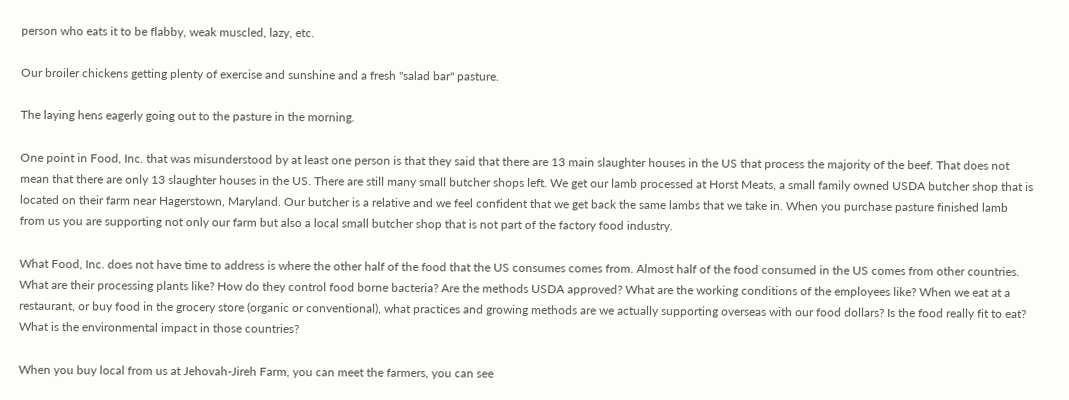person who eats it to be flabby, weak muscled, lazy, etc.

Our broiler chickens getting plenty of exercise and sunshine and a fresh "salad bar" pasture.

The laying hens eagerly going out to the pasture in the morning.

One point in Food, Inc. that was misunderstood by at least one person is that they said that there are 13 main slaughter houses in the US that process the majority of the beef. That does not mean that there are only 13 slaughter houses in the US. There are still many small butcher shops left. We get our lamb processed at Horst Meats, a small family owned USDA butcher shop that is located on their farm near Hagerstown, Maryland. Our butcher is a relative and we feel confident that we get back the same lambs that we take in. When you purchase pasture finished lamb from us you are supporting not only our farm but also a local small butcher shop that is not part of the factory food industry.

What Food, Inc. does not have time to address is where the other half of the food that the US consumes comes from. Almost half of the food consumed in the US comes from other countries. What are their processing plants like? How do they control food borne bacteria? Are the methods USDA approved? What are the working conditions of the employees like? When we eat at a restaurant, or buy food in the grocery store (organic or conventional), what practices and growing methods are we actually supporting overseas with our food dollars? Is the food really fit to eat? What is the environmental impact in those countries?

When you buy local from us at Jehovah-Jireh Farm, you can meet the farmers, you can see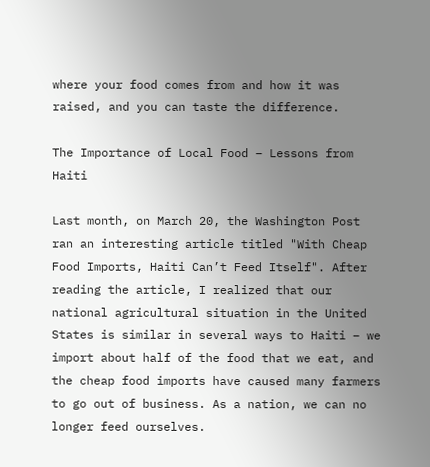where your food comes from and how it was raised, and you can taste the difference.

The Importance of Local Food – Lessons from Haiti

Last month, on March 20, the Washington Post ran an interesting article titled "With Cheap Food Imports, Haiti Can’t Feed Itself". After reading the article, I realized that our national agricultural situation in the United States is similar in several ways to Haiti – we import about half of the food that we eat, and the cheap food imports have caused many farmers to go out of business. As a nation, we can no longer feed ourselves.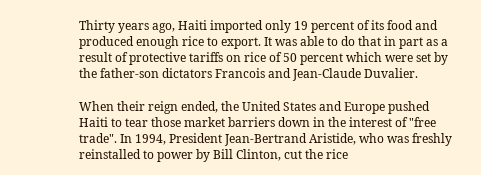Thirty years ago, Haiti imported only 19 percent of its food and produced enough rice to export. It was able to do that in part as a result of protective tariffs on rice of 50 percent which were set by the father-son dictators Francois and Jean-Claude Duvalier.

When their reign ended, the United States and Europe pushed Haiti to tear those market barriers down in the interest of "free trade". In 1994, President Jean-Bertrand Aristide, who was freshly reinstalled to power by Bill Clinton, cut the rice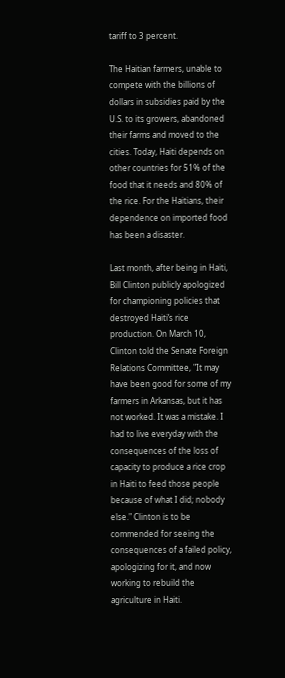tariff to 3 percent.

The Haitian farmers, unable to compete with the billions of dollars in subsidies paid by the U.S. to its growers, abandoned their farms and moved to the cities. Today, Haiti depends on other countries for 51% of the food that it needs and 80% of the rice. For the Haitians, their dependence on imported food has been a disaster.

Last month, after being in Haiti, Bill Clinton publicly apologized for championing policies that destroyed Haiti’s rice production. On March 10, Clinton told the Senate Foreign Relations Committee, "It may have been good for some of my farmers in Arkansas, but it has not worked. It was a mistake. I had to live everyday with the consequences of the loss of capacity to produce a rice crop in Haiti to feed those people because of what I did; nobody else." Clinton is to be commended for seeing the consequences of a failed policy, apologizing for it, and now working to rebuild the agriculture in Haiti.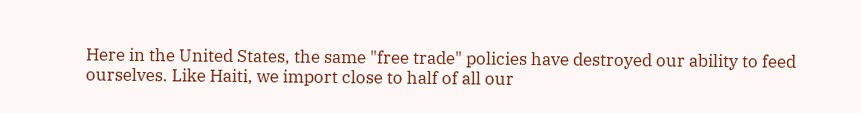Here in the United States, the same "free trade" policies have destroyed our ability to feed ourselves. Like Haiti, we import close to half of all our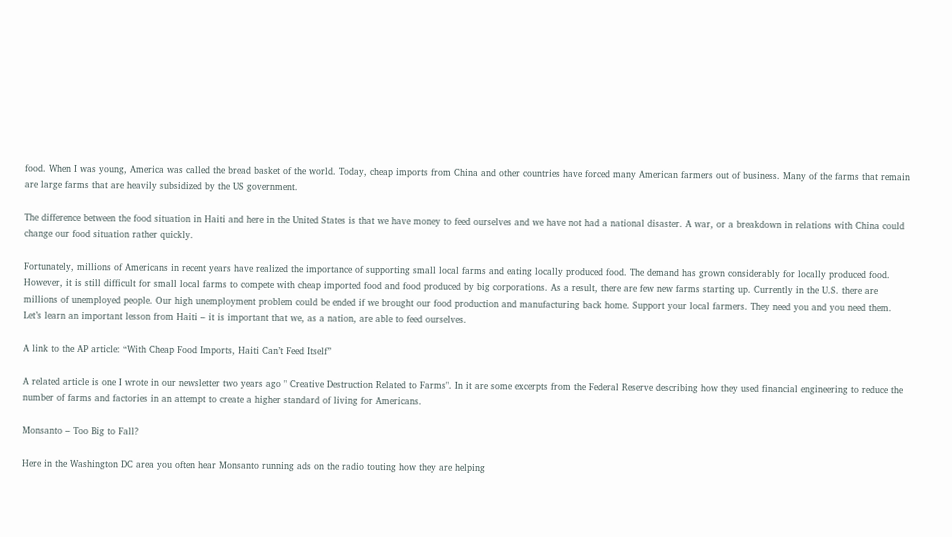food. When I was young, America was called the bread basket of the world. Today, cheap imports from China and other countries have forced many American farmers out of business. Many of the farms that remain are large farms that are heavily subsidized by the US government.

The difference between the food situation in Haiti and here in the United States is that we have money to feed ourselves and we have not had a national disaster. A war, or a breakdown in relations with China could change our food situation rather quickly.

Fortunately, millions of Americans in recent years have realized the importance of supporting small local farms and eating locally produced food. The demand has grown considerably for locally produced food. However, it is still difficult for small local farms to compete with cheap imported food and food produced by big corporations. As a result, there are few new farms starting up. Currently in the U.S. there are millions of unemployed people. Our high unemployment problem could be ended if we brought our food production and manufacturing back home. Support your local farmers. They need you and you need them. Let’s learn an important lesson from Haiti – it is important that we, as a nation, are able to feed ourselves.

A link to the AP article: “With Cheap Food Imports, Haiti Can’t Feed Itself”

A related article is one I wrote in our newsletter two years ago " Creative Destruction Related to Farms". In it are some excerpts from the Federal Reserve describing how they used financial engineering to reduce the number of farms and factories in an attempt to create a higher standard of living for Americans.

Monsanto – Too Big to Fall?

Here in the Washington DC area you often hear Monsanto running ads on the radio touting how they are helping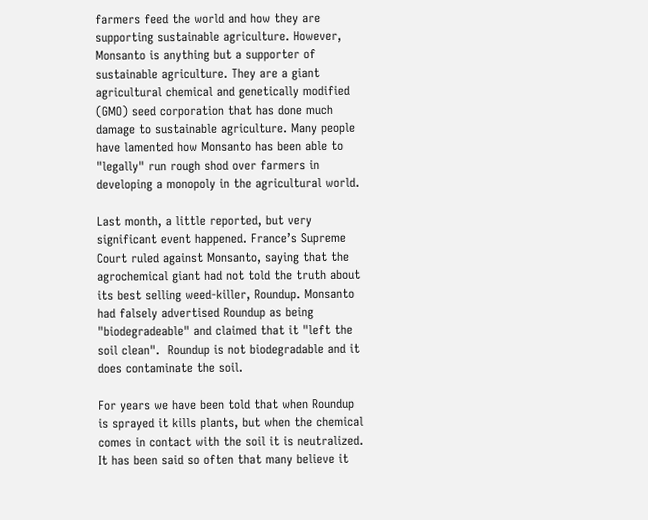farmers feed the world and how they are supporting sustainable agriculture. However, Monsanto is anything but a supporter of sustainable agriculture. They are a giant agricultural chemical and genetically modified (GMO) seed corporation that has done much damage to sustainable agriculture. Many people have lamented how Monsanto has been able to "legally" run rough shod over farmers in developing a monopoly in the agricultural world.

Last month, a little reported, but very significant event happened. France’s Supreme Court ruled against Monsanto, saying that the agrochemical giant had not told the truth about its best selling weed-killer, Roundup. Monsanto had falsely advertised Roundup as being "biodegradeable" and claimed that it "left the soil clean".  Roundup is not biodegradable and it does contaminate the soil.

For years we have been told that when Roundup is sprayed it kills plants, but when the chemical comes in contact with the soil it is neutralized. It has been said so often that many believe it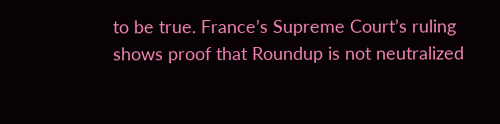to be true. France’s Supreme Court’s ruling shows proof that Roundup is not neutralized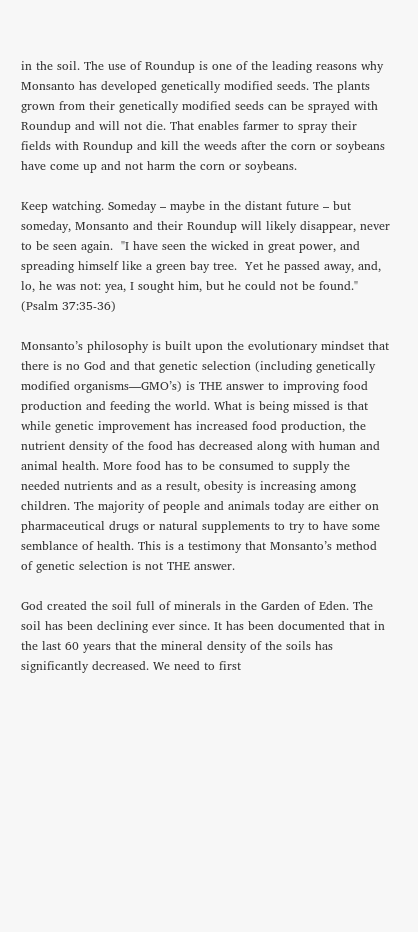in the soil. The use of Roundup is one of the leading reasons why Monsanto has developed genetically modified seeds. The plants grown from their genetically modified seeds can be sprayed with Roundup and will not die. That enables farmer to spray their fields with Roundup and kill the weeds after the corn or soybeans have come up and not harm the corn or soybeans.

Keep watching. Someday – maybe in the distant future – but someday, Monsanto and their Roundup will likely disappear, never to be seen again.  "I have seen the wicked in great power, and spreading himself like a green bay tree.  Yet he passed away, and, lo, he was not: yea, I sought him, but he could not be found." (Psalm 37:35-36)

Monsanto’s philosophy is built upon the evolutionary mindset that there is no God and that genetic selection (including genetically modified organisms—GMO’s) is THE answer to improving food production and feeding the world. What is being missed is that while genetic improvement has increased food production, the nutrient density of the food has decreased along with human and animal health. More food has to be consumed to supply the needed nutrients and as a result, obesity is increasing among children. The majority of people and animals today are either on pharmaceutical drugs or natural supplements to try to have some semblance of health. This is a testimony that Monsanto’s method of genetic selection is not THE answer.

God created the soil full of minerals in the Garden of Eden. The soil has been declining ever since. It has been documented that in the last 60 years that the mineral density of the soils has significantly decreased. We need to first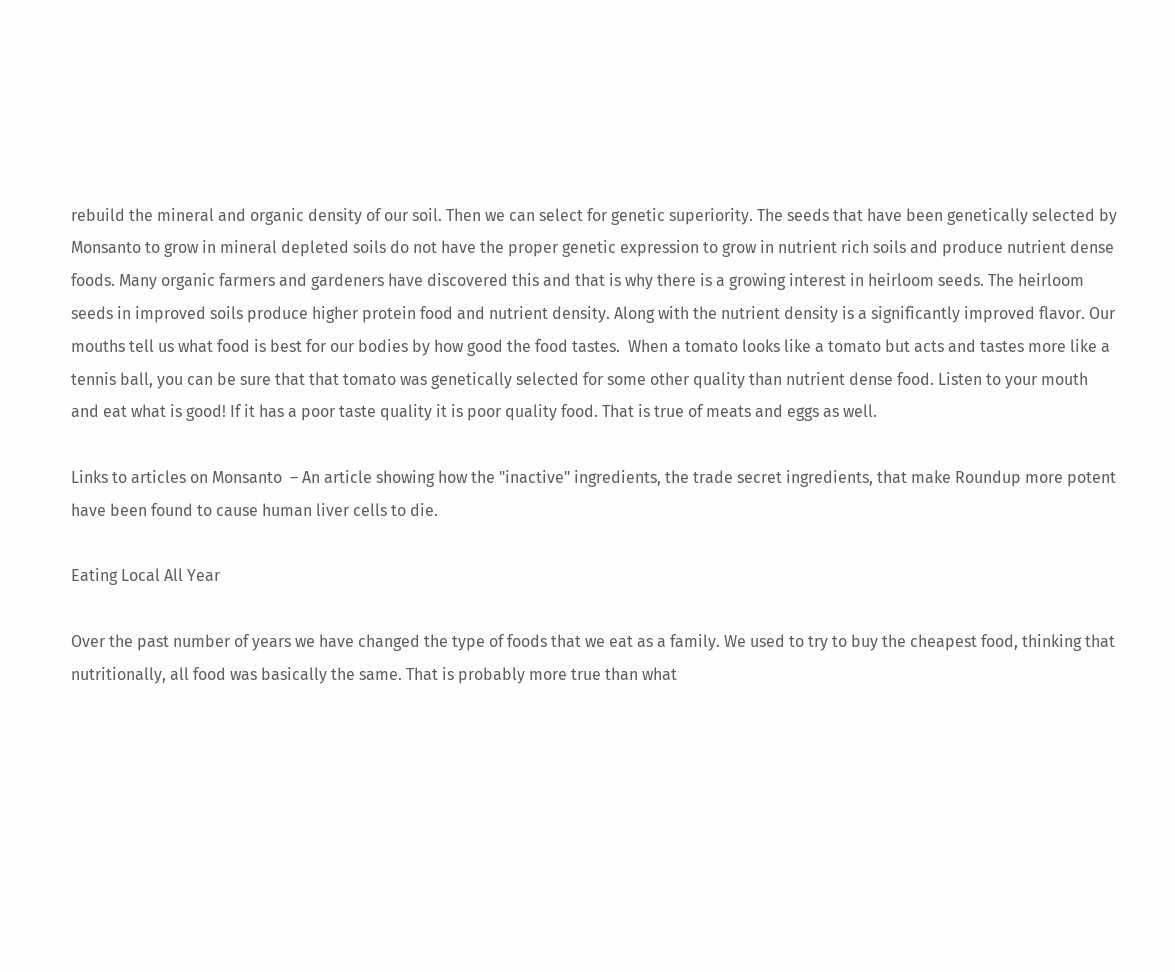rebuild the mineral and organic density of our soil. Then we can select for genetic superiority. The seeds that have been genetically selected by Monsanto to grow in mineral depleted soils do not have the proper genetic expression to grow in nutrient rich soils and produce nutrient dense foods. Many organic farmers and gardeners have discovered this and that is why there is a growing interest in heirloom seeds. The heirloom seeds in improved soils produce higher protein food and nutrient density. Along with the nutrient density is a significantly improved flavor. Our mouths tell us what food is best for our bodies by how good the food tastes.  When a tomato looks like a tomato but acts and tastes more like a tennis ball, you can be sure that that tomato was genetically selected for some other quality than nutrient dense food. Listen to your mouth and eat what is good! If it has a poor taste quality it is poor quality food. That is true of meats and eggs as well.

Links to articles on Monsanto  – An article showing how the "inactive" ingredients, the trade secret ingredients, that make Roundup more potent have been found to cause human liver cells to die.

Eating Local All Year

Over the past number of years we have changed the type of foods that we eat as a family. We used to try to buy the cheapest food, thinking that nutritionally, all food was basically the same. That is probably more true than what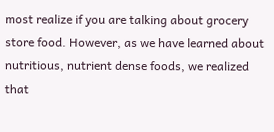most realize if you are talking about grocery store food. However, as we have learned about nutritious, nutrient dense foods, we realized that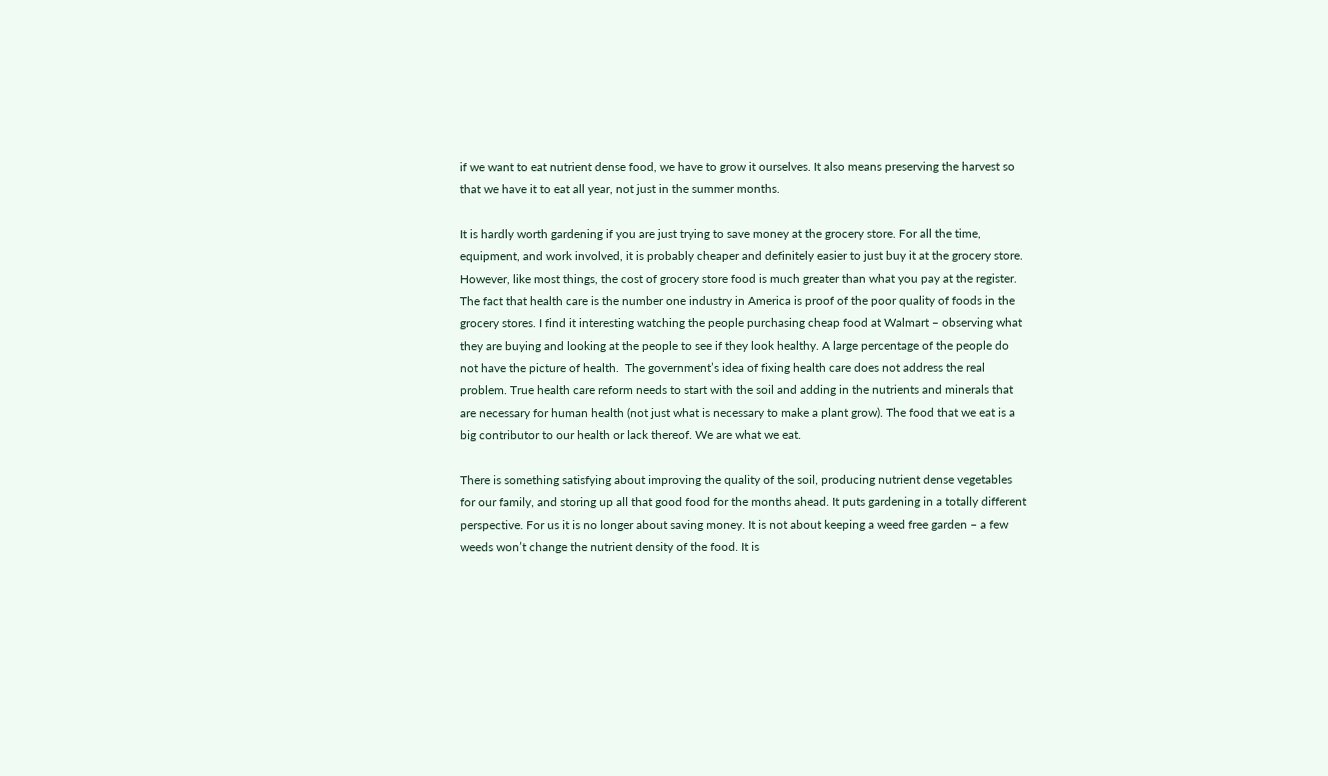if we want to eat nutrient dense food, we have to grow it ourselves. It also means preserving the harvest so that we have it to eat all year, not just in the summer months.

It is hardly worth gardening if you are just trying to save money at the grocery store. For all the time, equipment, and work involved, it is probably cheaper and definitely easier to just buy it at the grocery store. However, like most things, the cost of grocery store food is much greater than what you pay at the register. The fact that health care is the number one industry in America is proof of the poor quality of foods in the grocery stores. I find it interesting watching the people purchasing cheap food at Walmart – observing what they are buying and looking at the people to see if they look healthy. A large percentage of the people do not have the picture of health.  The government’s idea of fixing health care does not address the real problem. True health care reform needs to start with the soil and adding in the nutrients and minerals that are necessary for human health (not just what is necessary to make a plant grow). The food that we eat is a big contributor to our health or lack thereof. We are what we eat.

There is something satisfying about improving the quality of the soil, producing nutrient dense vegetables for our family, and storing up all that good food for the months ahead. It puts gardening in a totally different perspective. For us it is no longer about saving money. It is not about keeping a weed free garden – a few weeds won’t change the nutrient density of the food. It is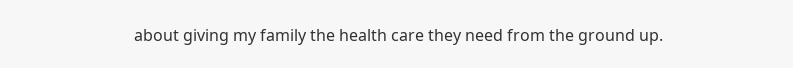about giving my family the health care they need from the ground up.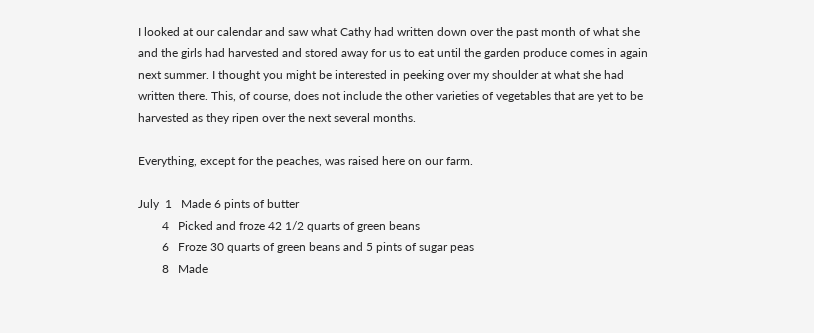I looked at our calendar and saw what Cathy had written down over the past month of what she and the girls had harvested and stored away for us to eat until the garden produce comes in again next summer. I thought you might be interested in peeking over my shoulder at what she had written there. This, of course, does not include the other varieties of vegetables that are yet to be harvested as they ripen over the next several months.

Everything, except for the peaches, was raised here on our farm.

July  1   Made 6 pints of butter
        4   Picked and froze 42 1/2 quarts of green beans
        6   Froze 30 quarts of green beans and 5 pints of sugar peas
        8   Made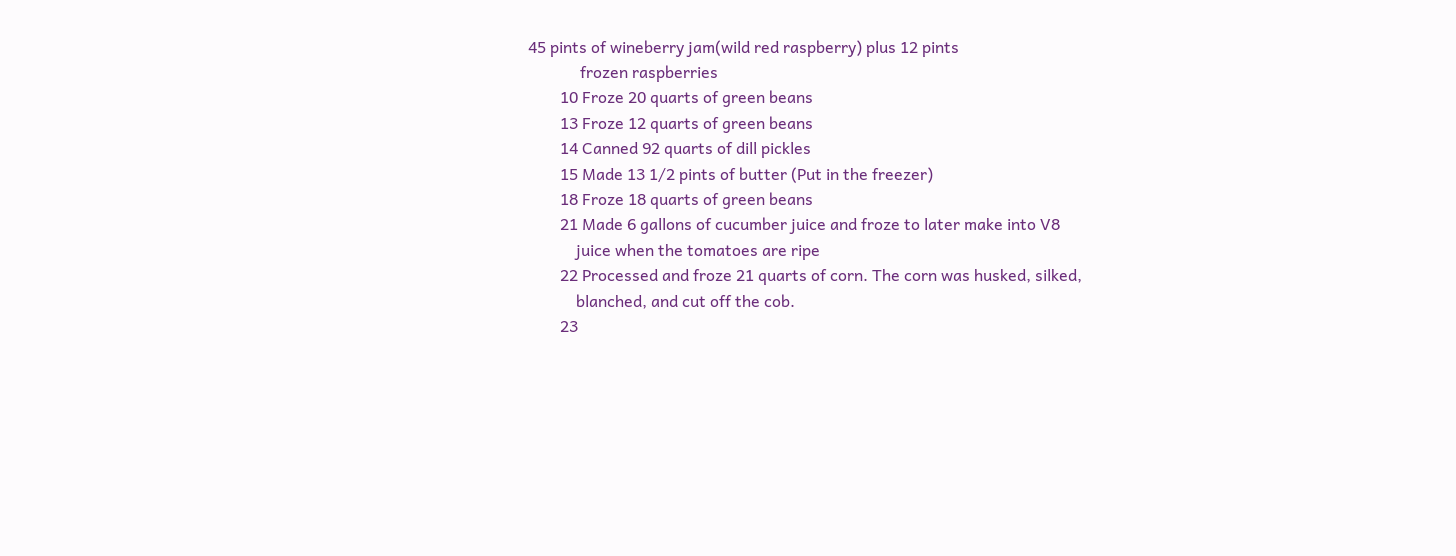45 pints of wineberry jam(wild red raspberry) plus 12 pints
             frozen raspberries
        10 Froze 20 quarts of green beans
        13 Froze 12 quarts of green beans
        14 Canned 92 quarts of dill pickles
        15 Made 13 1/2 pints of butter (Put in the freezer)
        18 Froze 18 quarts of green beans
        21 Made 6 gallons of cucumber juice and froze to later make into V8
            juice when the tomatoes are ripe
        22 Processed and froze 21 quarts of corn. The corn was husked, silked,
            blanched, and cut off the cob.
        23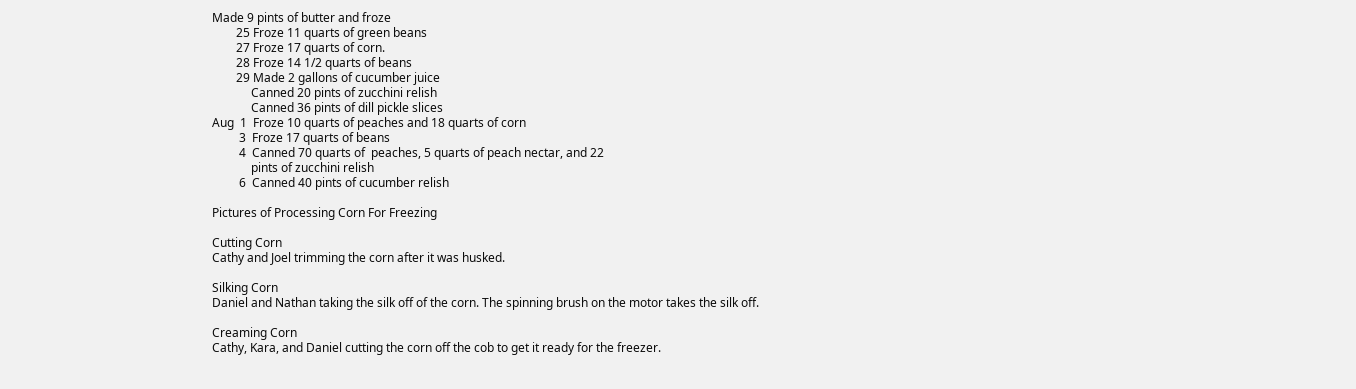Made 9 pints of butter and froze
        25 Froze 11 quarts of green beans
        27 Froze 17 quarts of corn.
        28 Froze 14 1/2 quarts of beans
        29 Made 2 gallons of cucumber juice
             Canned 20 pints of zucchini relish
             Canned 36 pints of dill pickle slices
Aug  1  Froze 10 quarts of peaches and 18 quarts of corn
         3  Froze 17 quarts of beans
         4  Canned 70 quarts of  peaches, 5 quarts of peach nectar, and 22
             pints of zucchini relish
         6  Canned 40 pints of cucumber relish

Pictures of Processing Corn For Freezing

Cutting Corn
Cathy and Joel trimming the corn after it was husked.

Silking Corn
Daniel and Nathan taking the silk off of the corn. The spinning brush on the motor takes the silk off.

Creaming Corn
Cathy, Kara, and Daniel cutting the corn off the cob to get it ready for the freezer.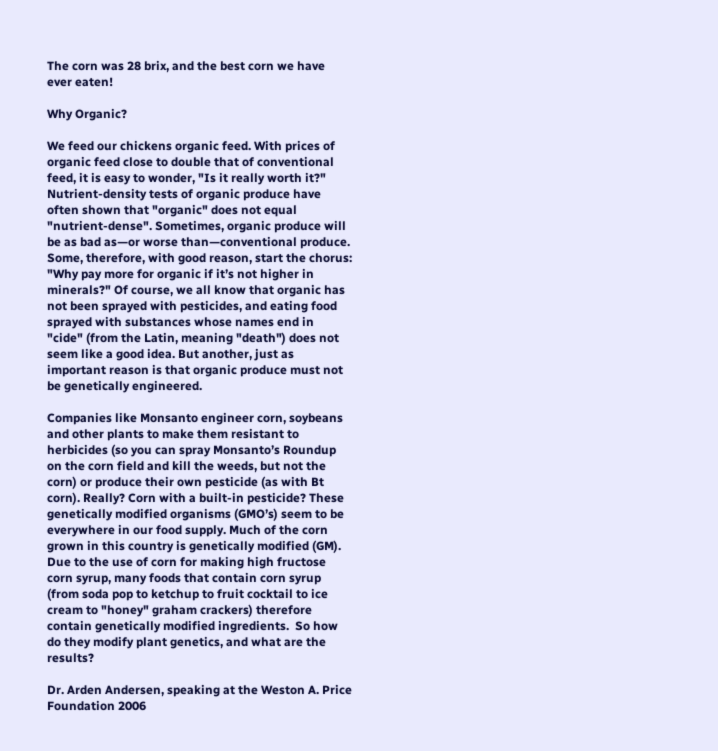The corn was 28 brix, and the best corn we have ever eaten!

Why Organic?

We feed our chickens organic feed. With prices of organic feed close to double that of conventional feed, it is easy to wonder, "Is it really worth it?" Nutrient-density tests of organic produce have often shown that "organic" does not equal "nutrient-dense". Sometimes, organic produce will be as bad as—or worse than—conventional produce. Some, therefore, with good reason, start the chorus: "Why pay more for organic if it’s not higher in minerals?" Of course, we all know that organic has not been sprayed with pesticides, and eating food sprayed with substances whose names end in "cide" (from the Latin, meaning "death") does not seem like a good idea. But another, just as important reason is that organic produce must not be genetically engineered.

Companies like Monsanto engineer corn, soybeans and other plants to make them resistant to herbicides (so you can spray Monsanto’s Roundup on the corn field and kill the weeds, but not the corn) or produce their own pesticide (as with Bt corn). Really? Corn with a built-in pesticide? These genetically modified organisms (GMO’s) seem to be everywhere in our food supply. Much of the corn grown in this country is genetically modified (GM). Due to the use of corn for making high fructose corn syrup, many foods that contain corn syrup (from soda pop to ketchup to fruit cocktail to ice cream to "honey" graham crackers) therefore contain genetically modified ingredients.  So how do they modify plant genetics, and what are the results?

Dr. Arden Andersen, speaking at the Weston A. Price Foundation 2006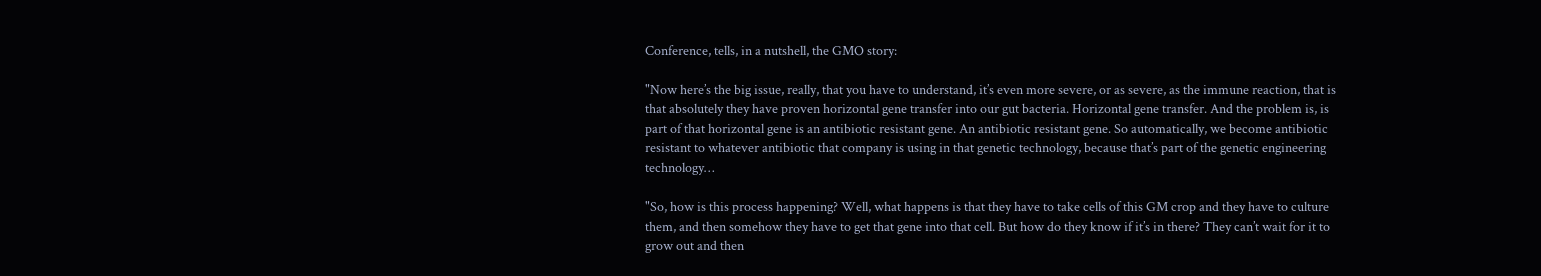Conference, tells, in a nutshell, the GMO story:

"Now here’s the big issue, really, that you have to understand, it’s even more severe, or as severe, as the immune reaction, that is that absolutely they have proven horizontal gene transfer into our gut bacteria. Horizontal gene transfer. And the problem is, is part of that horizontal gene is an antibiotic resistant gene. An antibiotic resistant gene. So automatically, we become antibiotic resistant to whatever antibiotic that company is using in that genetic technology, because that’s part of the genetic engineering technology…

"So, how is this process happening? Well, what happens is that they have to take cells of this GM crop and they have to culture them, and then somehow they have to get that gene into that cell. But how do they know if it’s in there? They can’t wait for it to grow out and then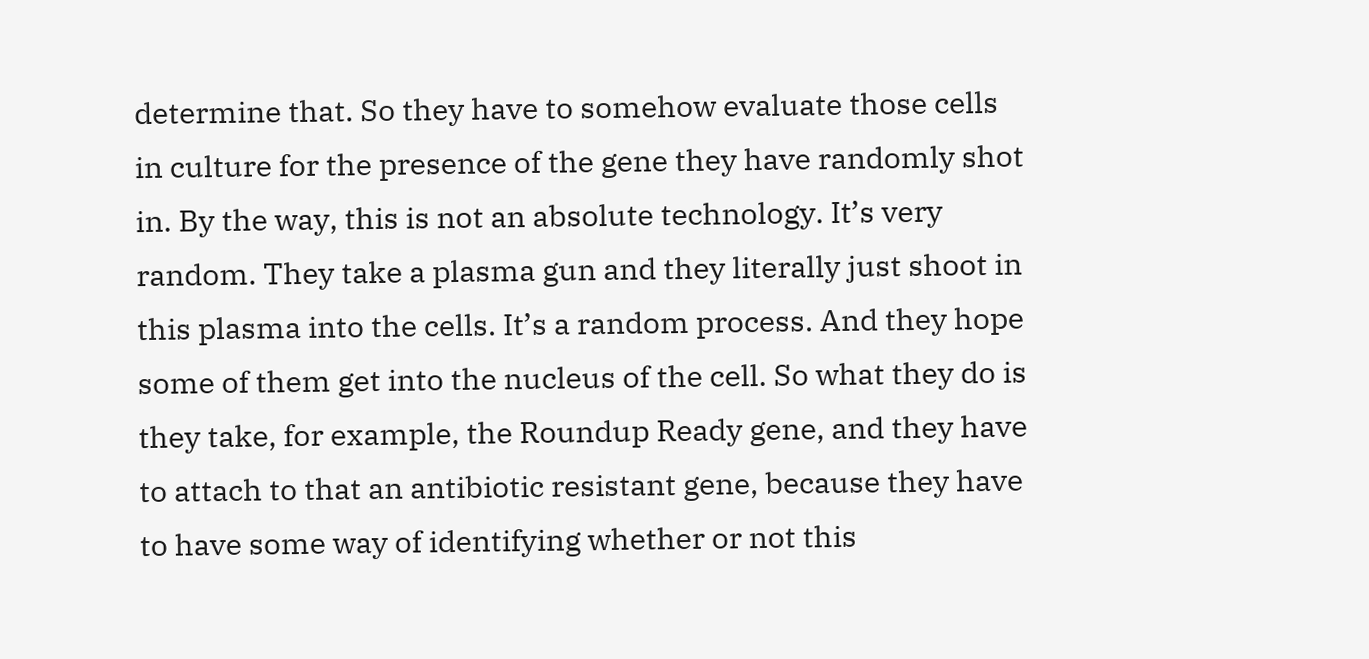determine that. So they have to somehow evaluate those cells in culture for the presence of the gene they have randomly shot in. By the way, this is not an absolute technology. It’s very random. They take a plasma gun and they literally just shoot in this plasma into the cells. It’s a random process. And they hope some of them get into the nucleus of the cell. So what they do is they take, for example, the Roundup Ready gene, and they have to attach to that an antibiotic resistant gene, because they have to have some way of identifying whether or not this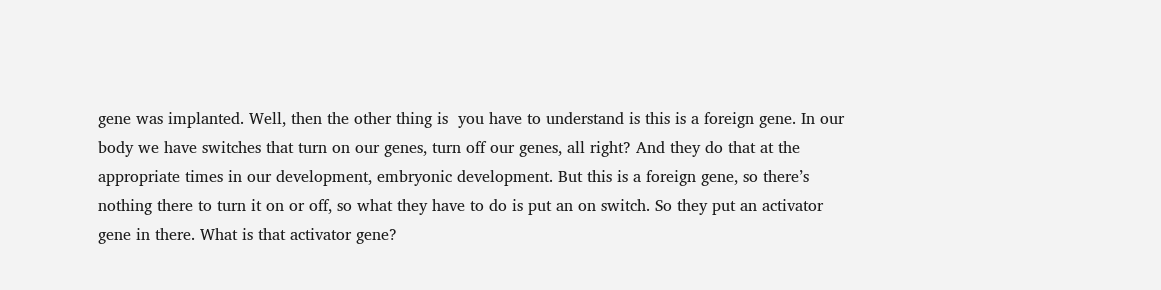gene was implanted. Well, then the other thing is  you have to understand is this is a foreign gene. In our body we have switches that turn on our genes, turn off our genes, all right? And they do that at the appropriate times in our development, embryonic development. But this is a foreign gene, so there’s nothing there to turn it on or off, so what they have to do is put an on switch. So they put an activator gene in there. What is that activator gene?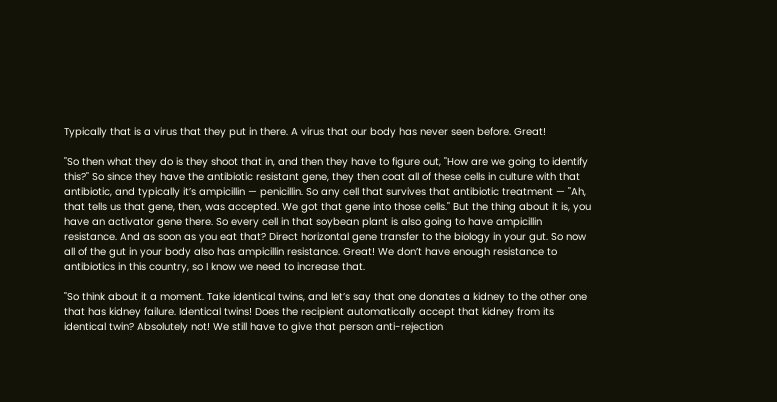Typically that is a virus that they put in there. A virus that our body has never seen before. Great!

"So then what they do is they shoot that in, and then they have to figure out, "How are we going to identify this?" So since they have the antibiotic resistant gene, they then coat all of these cells in culture with that antibiotic, and typically it’s ampicillin — penicillin. So any cell that survives that antibiotic treatment — "Ah, that tells us that gene, then, was accepted. We got that gene into those cells." But the thing about it is, you have an activator gene there. So every cell in that soybean plant is also going to have ampicillin resistance. And as soon as you eat that? Direct horizontal gene transfer to the biology in your gut. So now all of the gut in your body also has ampicillin resistance. Great! We don’t have enough resistance to antibiotics in this country, so I know we need to increase that.

"So think about it a moment. Take identical twins, and let’s say that one donates a kidney to the other one that has kidney failure. Identical twins! Does the recipient automatically accept that kidney from its identical twin? Absolutely not! We still have to give that person anti-rejection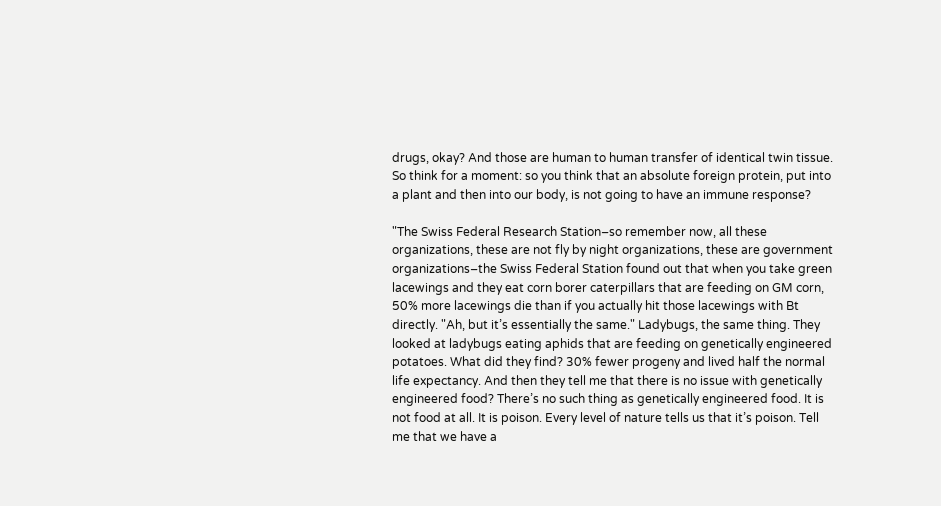drugs, okay? And those are human to human transfer of identical twin tissue. So think for a moment: so you think that an absolute foreign protein, put into a plant and then into our body, is not going to have an immune response?

"The Swiss Federal Research Station–so remember now, all these organizations, these are not fly by night organizations, these are government organizations–the Swiss Federal Station found out that when you take green lacewings and they eat corn borer caterpillars that are feeding on GM corn, 50% more lacewings die than if you actually hit those lacewings with Bt directly. "Ah, but it’s essentially the same." Ladybugs, the same thing. They looked at ladybugs eating aphids that are feeding on genetically engineered potatoes. What did they find? 30% fewer progeny and lived half the normal life expectancy. And then they tell me that there is no issue with genetically engineered food? There’s no such thing as genetically engineered food. It is not food at all. It is poison. Every level of nature tells us that it’s poison. Tell me that we have a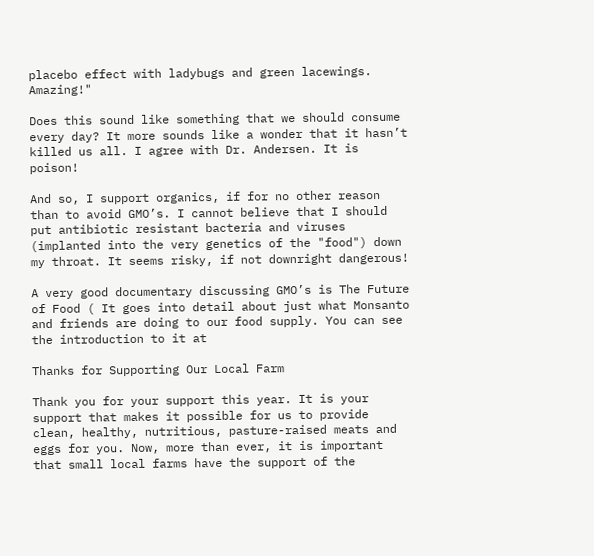placebo effect with ladybugs and green lacewings. Amazing!"

Does this sound like something that we should consume every day? It more sounds like a wonder that it hasn’t killed us all. I agree with Dr. Andersen. It is poison!

And so, I support organics, if for no other reason than to avoid GMO’s. I cannot believe that I should put antibiotic resistant bacteria and viruses (implanted into the very genetics of the "food") down my throat. It seems risky, if not downright dangerous!

A very good documentary discussing GMO’s is The Future of Food ( It goes into detail about just what Monsanto and friends are doing to our food supply. You can see the introduction to it at

Thanks for Supporting Our Local Farm

Thank you for your support this year. It is your support that makes it possible for us to provide clean, healthy, nutritious, pasture-raised meats and eggs for you. Now, more than ever, it is important that small local farms have the support of the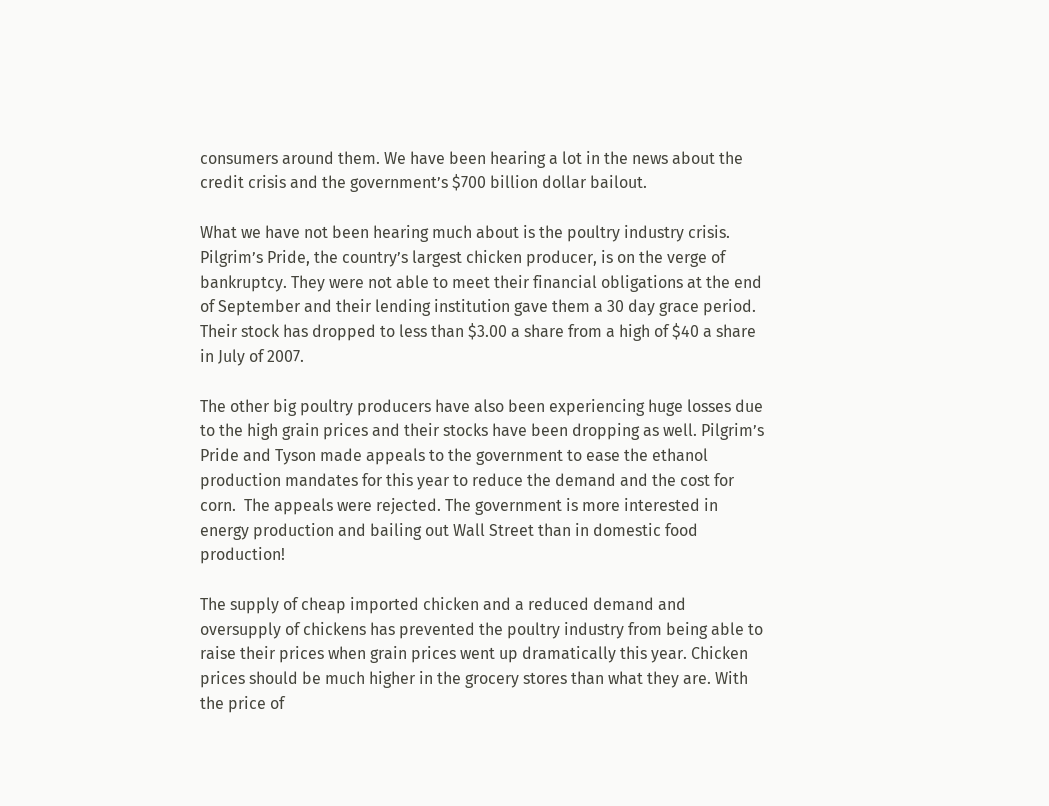consumers around them. We have been hearing a lot in the news about the credit crisis and the government’s $700 billion dollar bailout.

What we have not been hearing much about is the poultry industry crisis. Pilgrim’s Pride, the country’s largest chicken producer, is on the verge of bankruptcy. They were not able to meet their financial obligations at the end of September and their lending institution gave them a 30 day grace period. Their stock has dropped to less than $3.00 a share from a high of $40 a share in July of 2007.

The other big poultry producers have also been experiencing huge losses due to the high grain prices and their stocks have been dropping as well. Pilgrim’s Pride and Tyson made appeals to the government to ease the ethanol production mandates for this year to reduce the demand and the cost for corn.  The appeals were rejected. The government is more interested in energy production and bailing out Wall Street than in domestic food production!

The supply of cheap imported chicken and a reduced demand and oversupply of chickens has prevented the poultry industry from being able to raise their prices when grain prices went up dramatically this year. Chicken prices should be much higher in the grocery stores than what they are. With the price of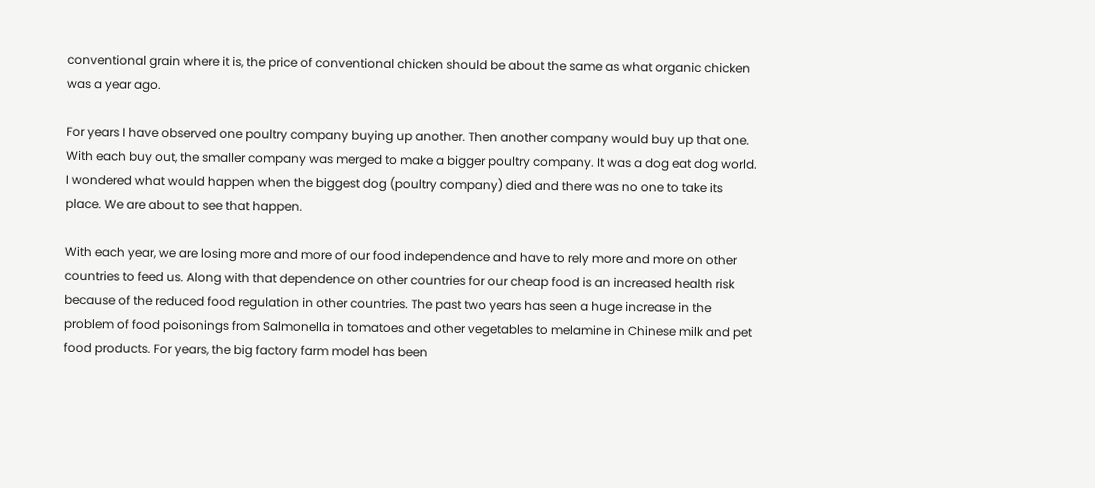conventional grain where it is, the price of conventional chicken should be about the same as what organic chicken was a year ago.

For years I have observed one poultry company buying up another. Then another company would buy up that one. With each buy out, the smaller company was merged to make a bigger poultry company. It was a dog eat dog world. I wondered what would happen when the biggest dog (poultry company) died and there was no one to take its place. We are about to see that happen.

With each year, we are losing more and more of our food independence and have to rely more and more on other countries to feed us. Along with that dependence on other countries for our cheap food is an increased health risk because of the reduced food regulation in other countries. The past two years has seen a huge increase in the problem of food poisonings from Salmonella in tomatoes and other vegetables to melamine in Chinese milk and pet food products. For years, the big factory farm model has been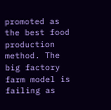promoted as the best food production method. The big factory farm model is failing as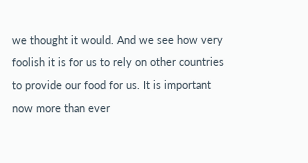we thought it would. And we see how very foolish it is for us to rely on other countries to provide our food for us. It is important now more than ever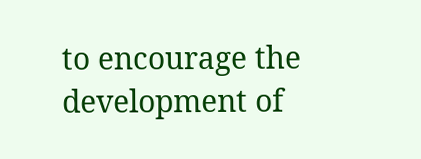to encourage the development of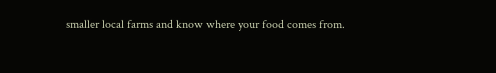smaller local farms and know where your food comes from.